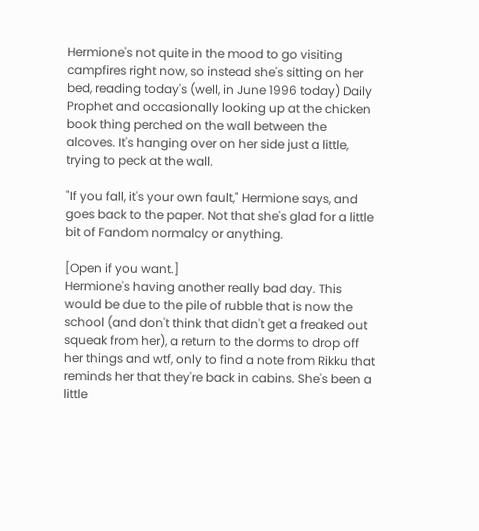Hermione's not quite in the mood to go visiting campfires right now, so instead she's sitting on her bed, reading today's (well, in June 1996 today) Daily Prophet and occasionally looking up at the chicken book thing perched on the wall between the alcoves. It's hanging over on her side just a little, trying to peck at the wall.

"If you fall, it's your own fault," Hermione says, and goes back to the paper. Not that she's glad for a little bit of Fandom normalcy or anything.

[Open if you want.]
Hermione's having another really bad day. This would be due to the pile of rubble that is now the school (and don't think that didn't get a freaked out squeak from her), a return to the dorms to drop off her things and wtf, only to find a note from Rikku that reminds her that they're back in cabins. She's been a little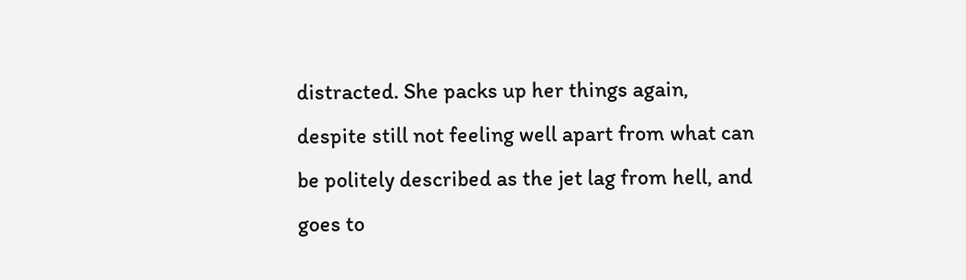distracted. She packs up her things again, despite still not feeling well apart from what can be politely described as the jet lag from hell, and goes to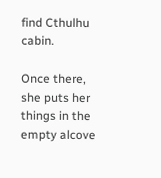find Cthulhu cabin.

Once there, she puts her things in the empty alcove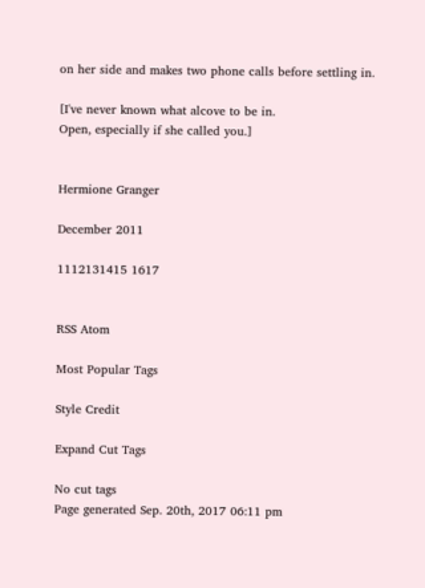on her side and makes two phone calls before settling in.

[I've never known what alcove to be in.
Open, especially if she called you.]


Hermione Granger

December 2011

1112131415 1617


RSS Atom

Most Popular Tags

Style Credit

Expand Cut Tags

No cut tags
Page generated Sep. 20th, 2017 06:11 pm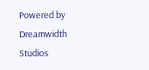Powered by Dreamwidth Studios